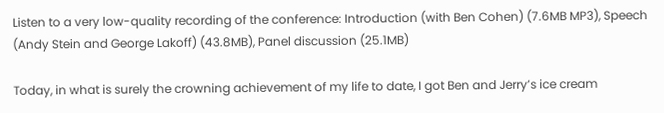Listen to a very low-quality recording of the conference: Introduction (with Ben Cohen) (7.6MB MP3), Speech (Andy Stein and George Lakoff) (43.8MB), Panel discussion (25.1MB)

Today, in what is surely the crowning achievement of my life to date, I got Ben and Jerry’s ice cream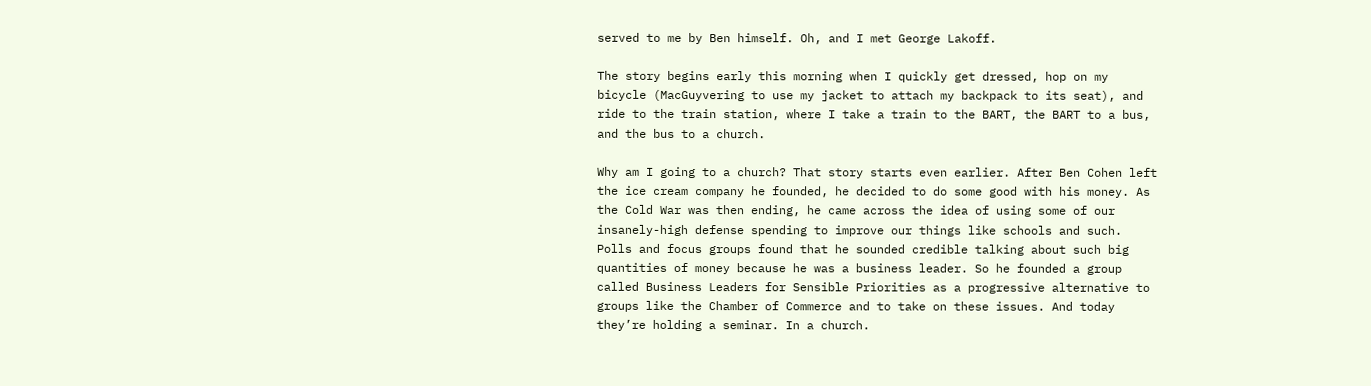served to me by Ben himself. Oh, and I met George Lakoff.

The story begins early this morning when I quickly get dressed, hop on my bicycle (MacGuyvering to use my jacket to attach my backpack to its seat), and ride to the train station, where I take a train to the BART, the BART to a bus, and the bus to a church.

Why am I going to a church? That story starts even earlier. After Ben Cohen left the ice cream company he founded, he decided to do some good with his money. As the Cold War was then ending, he came across the idea of using some of our insanely-high defense spending to improve our things like schools and such. Polls and focus groups found that he sounded credible talking about such big quantities of money because he was a business leader. So he founded a group called Business Leaders for Sensible Priorities as a progressive alternative to groups like the Chamber of Commerce and to take on these issues. And today they’re holding a seminar. In a church.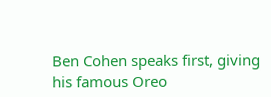Ben Cohen speaks first, giving his famous Oreo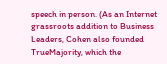speech in person. (As an Internet grassroots addition to Business Leaders, Cohen also founded TrueMajority, which the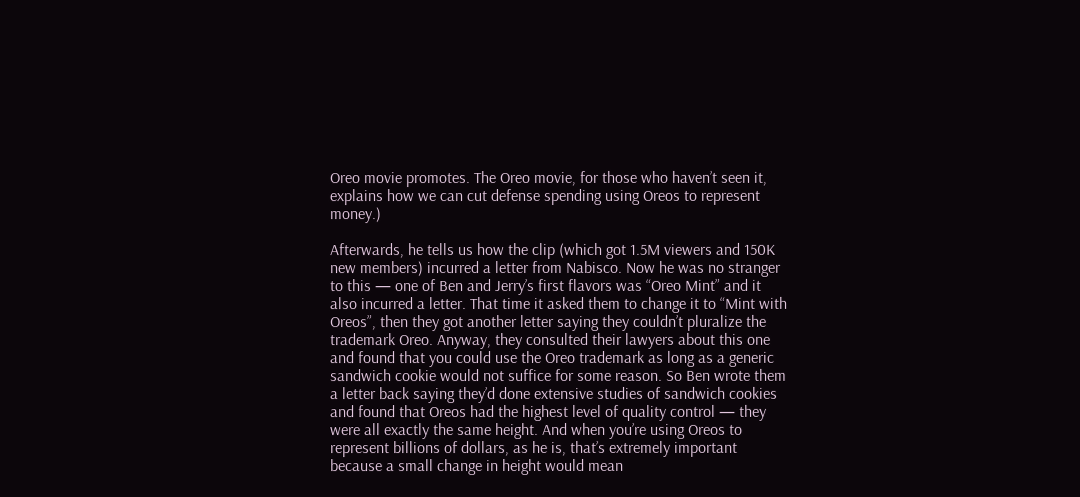Oreo movie promotes. The Oreo movie, for those who haven’t seen it, explains how we can cut defense spending using Oreos to represent money.)

Afterwards, he tells us how the clip (which got 1.5M viewers and 150K new members) incurred a letter from Nabisco. Now he was no stranger to this — one of Ben and Jerry’s first flavors was “Oreo Mint” and it also incurred a letter. That time it asked them to change it to “Mint with Oreos”, then they got another letter saying they couldn’t pluralize the trademark Oreo. Anyway, they consulted their lawyers about this one and found that you could use the Oreo trademark as long as a generic sandwich cookie would not suffice for some reason. So Ben wrote them a letter back saying they’d done extensive studies of sandwich cookies and found that Oreos had the highest level of quality control — they were all exactly the same height. And when you’re using Oreos to represent billions of dollars, as he is, that’s extremely important because a small change in height would mean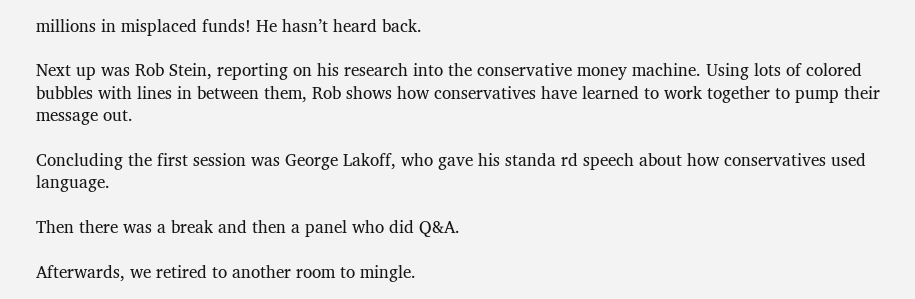millions in misplaced funds! He hasn’t heard back.

Next up was Rob Stein, reporting on his research into the conservative money machine. Using lots of colored bubbles with lines in between them, Rob shows how conservatives have learned to work together to pump their message out.

Concluding the first session was George Lakoff, who gave his standa rd speech about how conservatives used language.

Then there was a break and then a panel who did Q&A.

Afterwards, we retired to another room to mingle.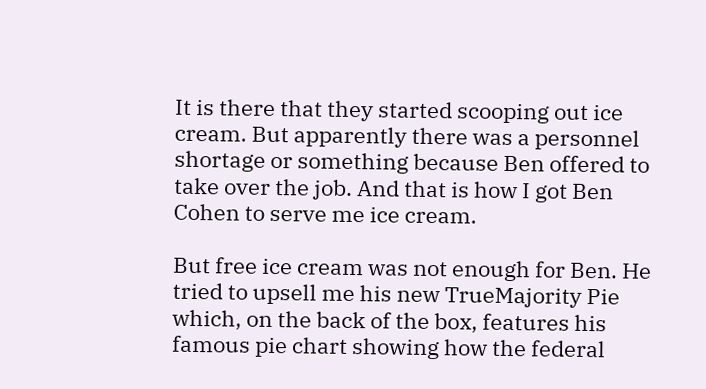It is there that they started scooping out ice cream. But apparently there was a personnel shortage or something because Ben offered to take over the job. And that is how I got Ben Cohen to serve me ice cream.

But free ice cream was not enough for Ben. He tried to upsell me his new TrueMajority Pie which, on the back of the box, features his famous pie chart showing how the federal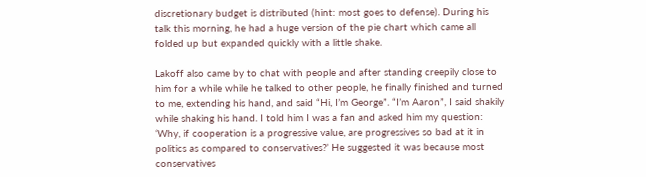discretionary budget is distributed (hint: most goes to defense). During his talk this morning, he had a huge version of the pie chart which came all folded up but expanded quickly with a little shake.

Lakoff also came by to chat with people and after standing creepily close to him for a while while he talked to other people, he finally finished and turned to me, extending his hand, and said “Hi, I’m George”. “I’m Aaron”, I said shakily while shaking his hand. I told him I was a fan and asked him my question: ‘Why, if cooperation is a progressive value, are progressives so bad at it in politics as compared to conservatives?’ He suggested it was because most conservatives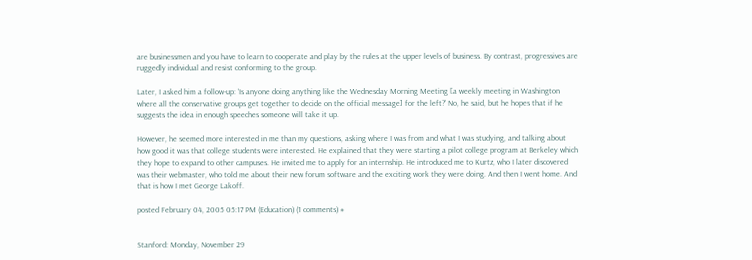are businessmen and you have to learn to cooperate and play by the rules at the upper levels of business. By contrast, progressives are ruggedly individual and resist conforming to the group.

Later, I asked him a follow-up: ‘Is anyone doing anything like the Wednesday Morning Meeting [a weekly meeting in Washington where all the conservative groups get together to decide on the official message] for the left?’ No, he said, but he hopes that if he suggests the idea in enough speeches someone will take it up.

However, he seemed more interested in me than my questions, asking where I was from and what I was studying, and talking about how good it was that college students were interested. He explained that they were starting a pilot college program at Berkeley which they hope to expand to other campuses. He invited me to apply for an internship. He introduced me to Kurtz, who I later discovered was their webmaster, who told me about their new forum software and the exciting work they were doing. And then I went home. And that is how I met George Lakoff.

posted February 04, 2005 05:17 PM (Education) (1 comments) #


Stanford: Monday, November 29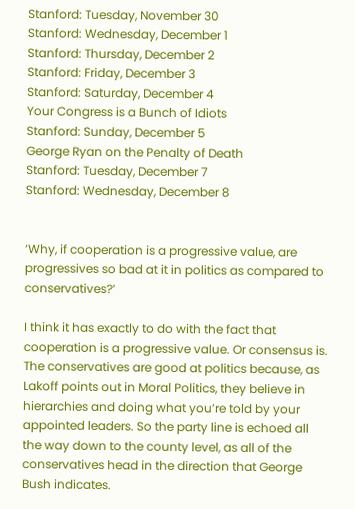Stanford: Tuesday, November 30
Stanford: Wednesday, December 1
Stanford: Thursday, December 2
Stanford: Friday, December 3
Stanford: Saturday, December 4
Your Congress is a Bunch of Idiots
Stanford: Sunday, December 5
George Ryan on the Penalty of Death
Stanford: Tuesday, December 7
Stanford: Wednesday, December 8


‘Why, if cooperation is a progressive value, are progressives so bad at it in politics as compared to conservatives?’

I think it has exactly to do with the fact that cooperation is a progressive value. Or consensus is. The conservatives are good at politics because, as Lakoff points out in Moral Politics, they believe in hierarchies and doing what you’re told by your appointed leaders. So the party line is echoed all the way down to the county level, as all of the conservatives head in the direction that George Bush indicates.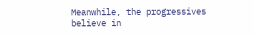Meanwhile, the progressives believe in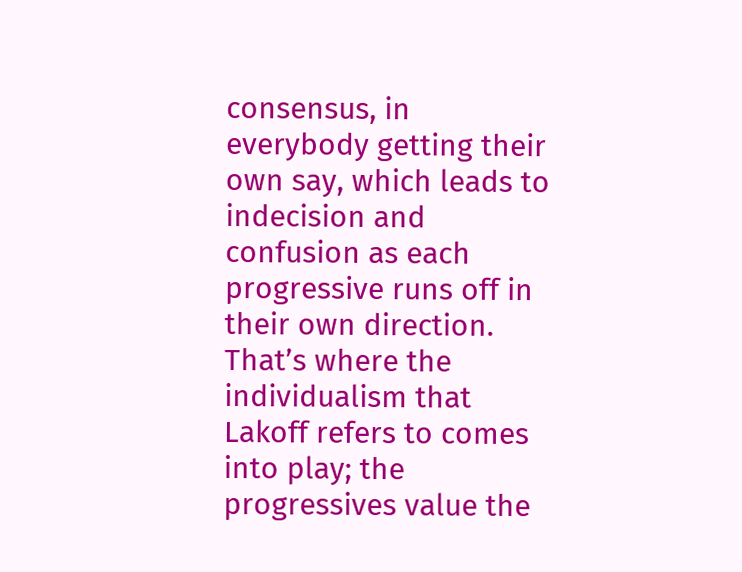consensus, in everybody getting their own say, which leads to indecision and confusion as each progressive runs off in their own direction. That’s where the individualism that Lakoff refers to comes into play; the progressives value the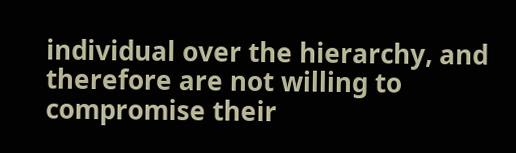individual over the hierarchy, and therefore are not willing to compromise their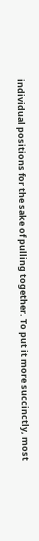individual positions for the sake of pulling together. To put it more succinctly, most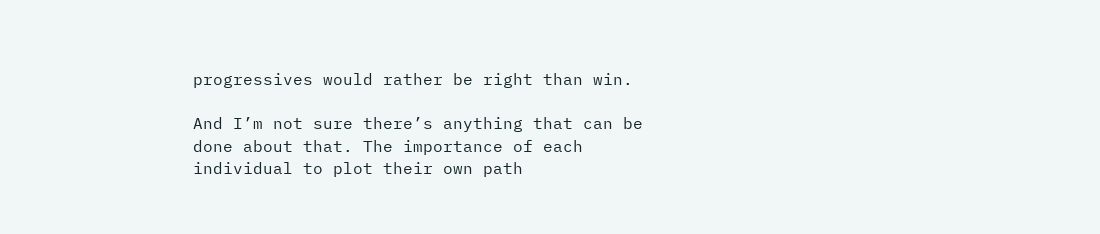progressives would rather be right than win.

And I’m not sure there’s anything that can be done about that. The importance of each individual to plot their own path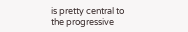is pretty central to the progressive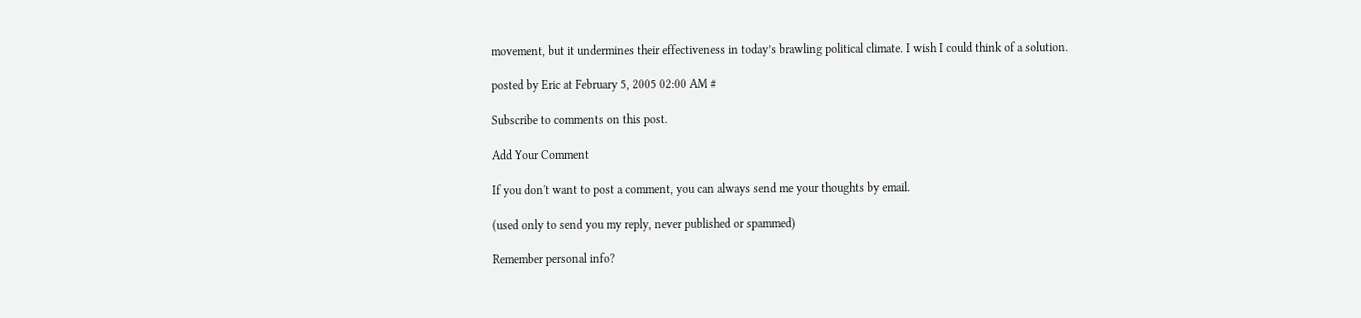movement, but it undermines their effectiveness in today’s brawling political climate. I wish I could think of a solution.

posted by Eric at February 5, 2005 02:00 AM #

Subscribe to comments on this post.

Add Your Comment

If you don't want to post a comment, you can always send me your thoughts by email.

(used only to send you my reply, never published or spammed)

Remember personal info?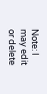Note: I may edit or delete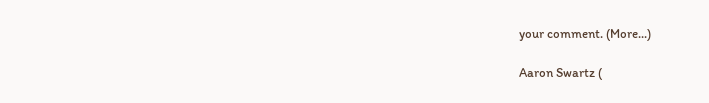your comment. (More...)

Aaron Swartz (